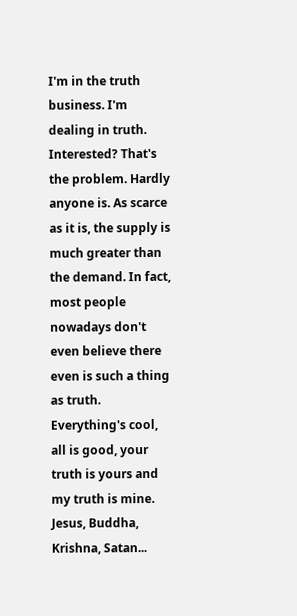I'm in the truth business. I'm dealing in truth. Interested? That's the problem. Hardly anyone is. As scarce as it is, the supply is much greater than the demand. In fact, most people nowadays don't even believe there even is such a thing as truth. Everything's cool, all is good, your truth is yours and my truth is mine. Jesus, Buddha, Krishna, Satan...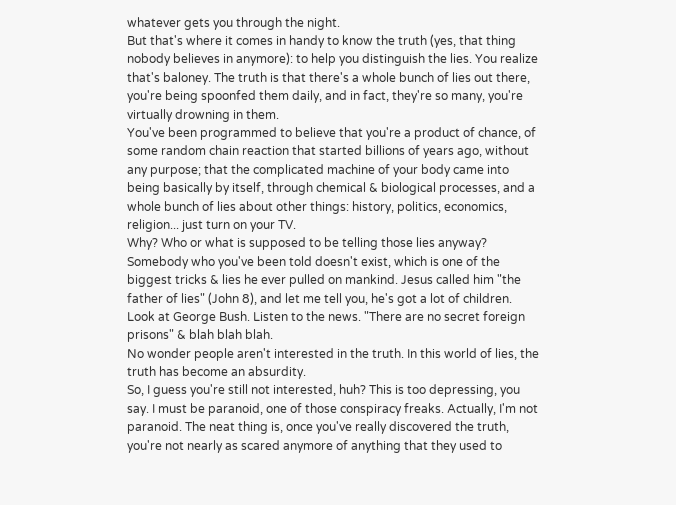whatever gets you through the night.
But that's where it comes in handy to know the truth (yes, that thing nobody believes in anymore): to help you distinguish the lies. You realize that's baloney. The truth is that there's a whole bunch of lies out there, you're being spoonfed them daily, and in fact, they're so many, you're virtually drowning in them.
You've been programmed to believe that you're a product of chance, of some random chain reaction that started billions of years ago, without any purpose; that the complicated machine of your body came into being basically by itself, through chemical & biological processes, and a whole bunch of lies about other things: history, politics, economics, religion... just turn on your TV.
Why? Who or what is supposed to be telling those lies anyway? Somebody who you've been told doesn't exist, which is one of the biggest tricks & lies he ever pulled on mankind. Jesus called him "the father of lies" (John 8), and let me tell you, he's got a lot of children. Look at George Bush. Listen to the news. "There are no secret foreign prisons" & blah blah blah.
No wonder people aren't interested in the truth. In this world of lies, the truth has become an absurdity.
So, I guess you're still not interested, huh? This is too depressing, you say. I must be paranoid, one of those conspiracy freaks. Actually, I'm not paranoid. The neat thing is, once you've really discovered the truth, you're not nearly as scared anymore of anything that they used to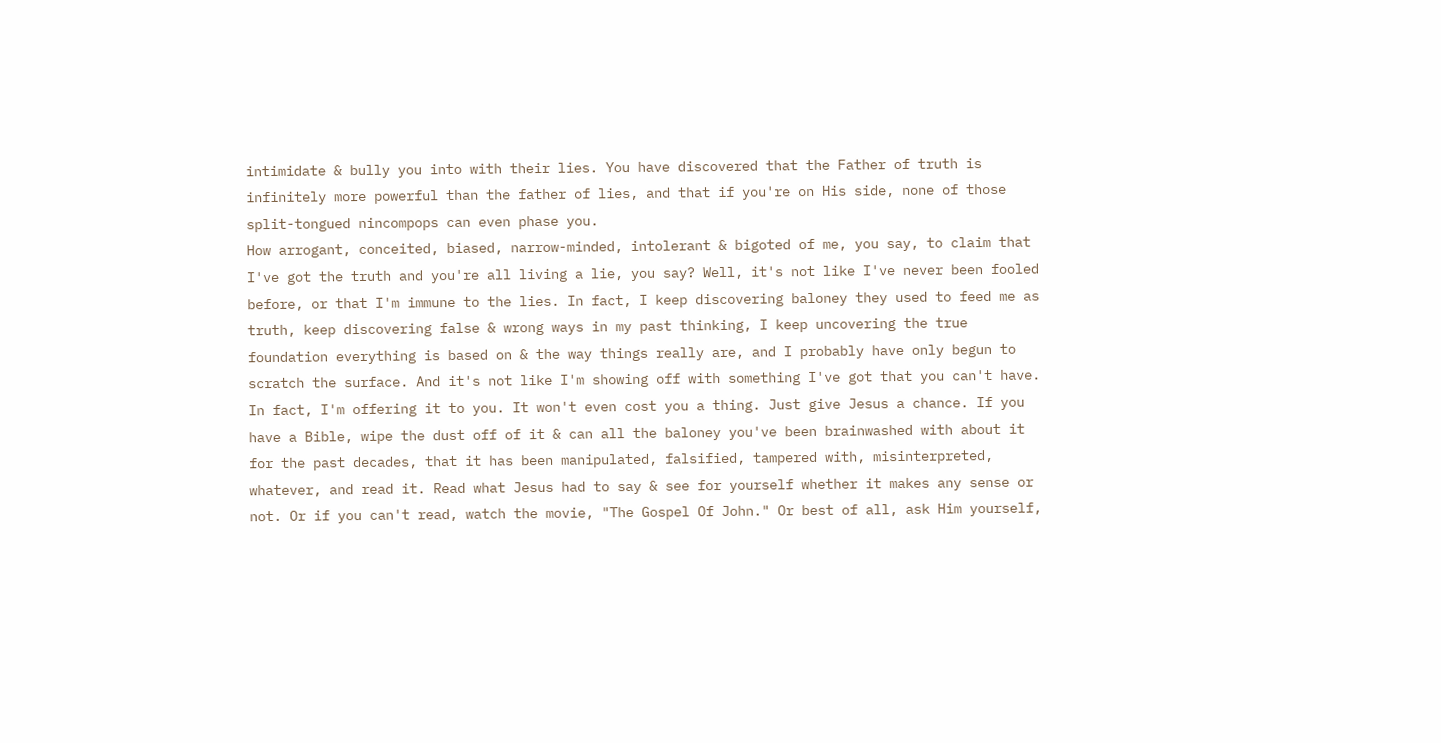intimidate & bully you into with their lies. You have discovered that the Father of truth is infinitely more powerful than the father of lies, and that if you're on His side, none of those split-tongued nincompops can even phase you.
How arrogant, conceited, biased, narrow-minded, intolerant & bigoted of me, you say, to claim that I've got the truth and you're all living a lie, you say? Well, it's not like I've never been fooled before, or that I'm immune to the lies. In fact, I keep discovering baloney they used to feed me as truth, keep discovering false & wrong ways in my past thinking, I keep uncovering the true foundation everything is based on & the way things really are, and I probably have only begun to scratch the surface. And it's not like I'm showing off with something I've got that you can't have. In fact, I'm offering it to you. It won't even cost you a thing. Just give Jesus a chance. If you have a Bible, wipe the dust off of it & can all the baloney you've been brainwashed with about it for the past decades, that it has been manipulated, falsified, tampered with, misinterpreted, whatever, and read it. Read what Jesus had to say & see for yourself whether it makes any sense or not. Or if you can't read, watch the movie, "The Gospel Of John." Or best of all, ask Him yourself,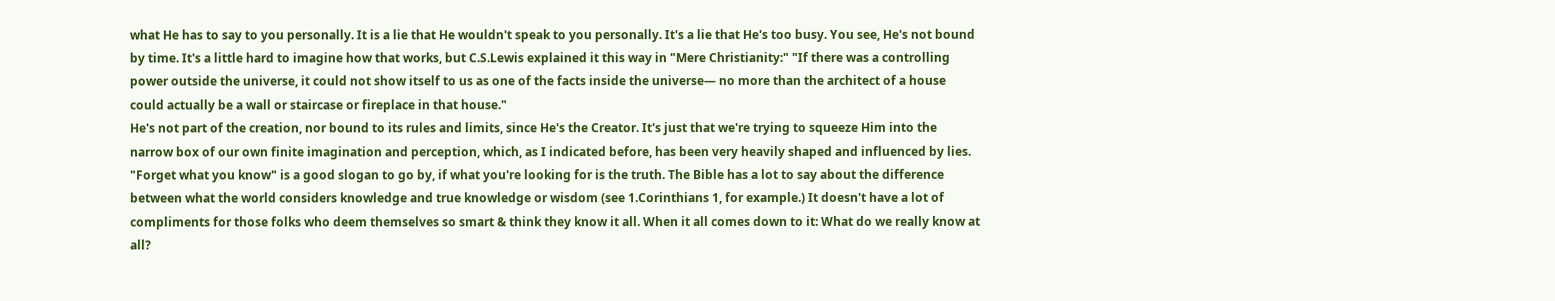what He has to say to you personally. It is a lie that He wouldn't speak to you personally. It's a lie that He's too busy. You see, He's not bound by time. It's a little hard to imagine how that works, but C.S.Lewis explained it this way in "Mere Christianity:" "If there was a controlling power outside the universe, it could not show itself to us as one of the facts inside the universe— no more than the architect of a house could actually be a wall or staircase or fireplace in that house."
He's not part of the creation, nor bound to its rules and limits, since He's the Creator. It's just that we're trying to squeeze Him into the narrow box of our own finite imagination and perception, which, as I indicated before, has been very heavily shaped and influenced by lies.
"Forget what you know" is a good slogan to go by, if what you're looking for is the truth. The Bible has a lot to say about the difference between what the world considers knowledge and true knowledge or wisdom (see 1.Corinthians 1, for example.) It doesn't have a lot of compliments for those folks who deem themselves so smart & think they know it all. When it all comes down to it: What do we really know at all?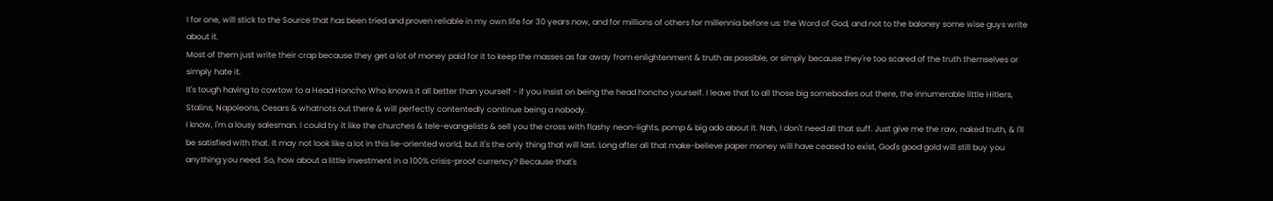I for one, will stick to the Source that has been tried and proven reliable in my own life for 30 years now, and for millions of others for millennia before us: the Word of God, and not to the baloney some wise guys write about it.
Most of them just write their crap because they get a lot of money paid for it to keep the masses as far away from enlightenment & truth as possible, or simply because they're too scared of the truth themselves or simply hate it.
It's tough having to cowtow to a Head Honcho Who knows it all better than yourself - if you insist on being the head honcho yourself. I leave that to all those big somebodies out there, the innumerable little Hitlers, Stalins, Napoleons, Cesars & whatnots out there & will perfectly contentedly continue being a nobody.
I know, I'm a lousy salesman. I could try it like the churches & tele-evangelists & sell you the cross with flashy neon-lights, pomp & big ado about it. Nah, I don't need all that suff. Just give me the raw, naked truth, & I'll be satisfied with that. It may not look like a lot in this lie-oriented world, but it's the only thing that will last. Long after all that make-believe paper money will have ceased to exist, God's good gold will still buy you anything you need. So, how about a little investment in a 100% crisis-proof currency? Because that's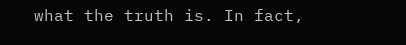what the truth is. In fact,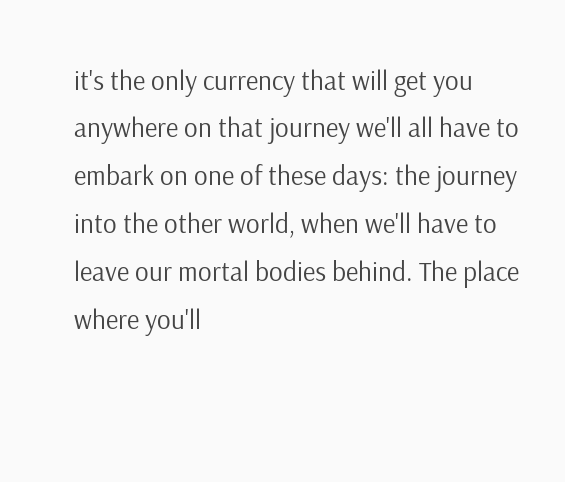it's the only currency that will get you anywhere on that journey we'll all have to embark on one of these days: the journey into the other world, when we'll have to leave our mortal bodies behind. The place where you'll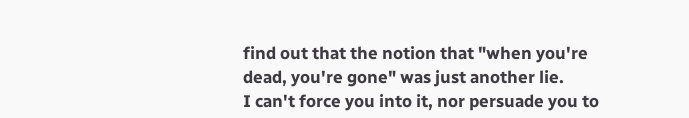find out that the notion that "when you're dead, you're gone" was just another lie.
I can't force you into it, nor persuade you to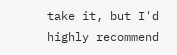take it, but I'd highly recommend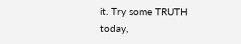it. Try some TRUTH today,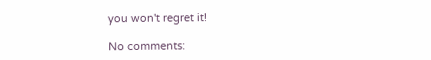you won't regret it!

No comments: